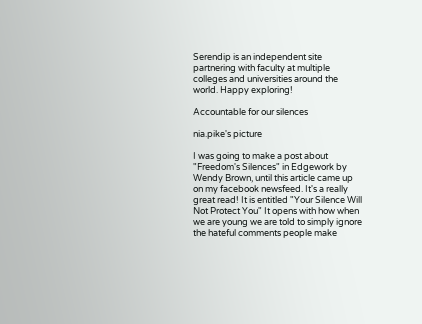Serendip is an independent site partnering with faculty at multiple colleges and universities around the world. Happy exploring!

Accountable for our silences

nia.pike's picture

I was going to make a post about "Freedom's Silences" in Edgework by Wendy Brown, until this article came up on my facebook newsfeed. It's a really great read! It is entitled "Your Silence Will Not Protect You" It opens with how when we are young we are told to simply ignore the hateful comments people make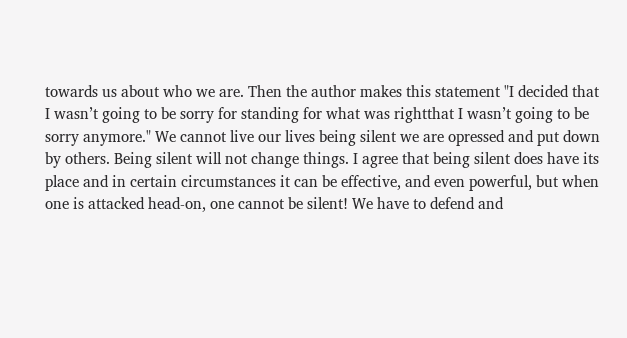towards us about who we are. Then the author makes this statement "I decided that I wasn’t going to be sorry for standing for what was rightthat I wasn’t going to be sorry anymore." We cannot live our lives being silent we are opressed and put down by others. Being silent will not change things. I agree that being silent does have its place and in certain circumstances it can be effective, and even powerful, but when one is attacked head-on, one cannot be silent! We have to defend and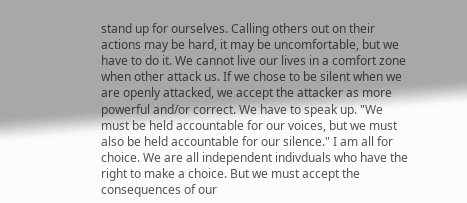stand up for ourselves. Calling others out on their actions may be hard, it may be uncomfortable, but we have to do it. We cannot live our lives in a comfort zone when other attack us. If we chose to be silent when we are openly attacked, we accept the attacker as more powerful and/or correct. We have to speak up. "We must be held accountable for our voices, but we must also be held accountable for our silence." I am all for choice. We are all independent indivduals who have the right to make a choice. But we must accept the consequences of our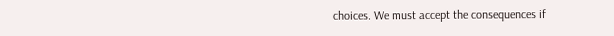choices. We must accept the consequences if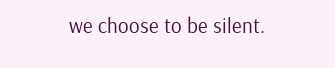we choose to be silent.